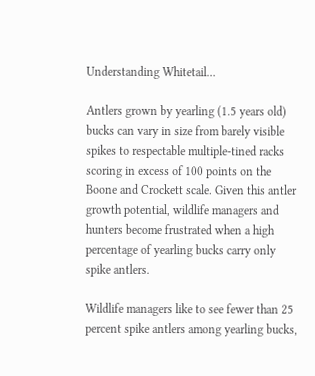Understanding Whitetail…

Antlers grown by yearling (1.5 years old) bucks can vary in size from barely visible spikes to respectable multiple-tined racks scoring in excess of 100 points on the Boone and Crockett scale. Given this antler growth potential, wildlife managers and hunters become frustrated when a high percentage of yearling bucks carry only spike antlers.

Wildlife managers like to see fewer than 25 percent spike antlers among yearling bucks,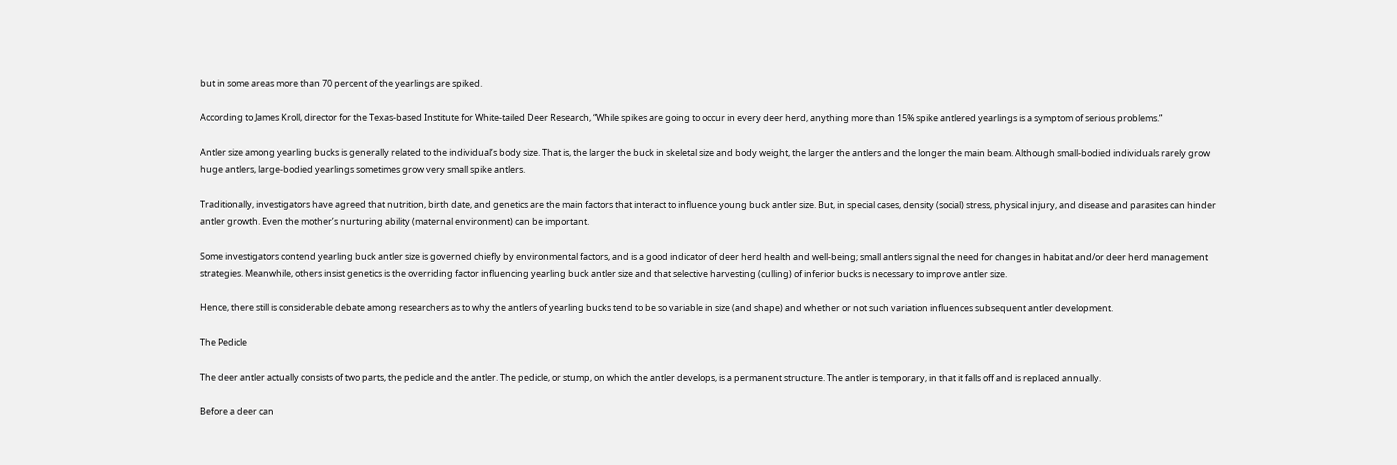but in some areas more than 70 percent of the yearlings are spiked.

According to James Kroll, director for the Texas-based Institute for White-tailed Deer Research, “While spikes are going to occur in every deer herd, anything more than 15% spike antlered yearlings is a symptom of serious problems.”

Antler size among yearling bucks is generally related to the individual’s body size. That is, the larger the buck in skeletal size and body weight, the larger the antlers and the longer the main beam. Although small-bodied individuals rarely grow huge antlers, large-bodied yearlings sometimes grow very small spike antlers.

Traditionally, investigators have agreed that nutrition, birth date, and genetics are the main factors that interact to influence young buck antler size. But, in special cases, density (social) stress, physical injury, and disease and parasites can hinder antler growth. Even the mother’s nurturing ability (maternal environment) can be important.

Some investigators contend yearling buck antler size is governed chiefly by environmental factors, and is a good indicator of deer herd health and well-being; small antlers signal the need for changes in habitat and/or deer herd management strategies. Meanwhile, others insist genetics is the overriding factor influencing yearling buck antler size and that selective harvesting (culling) of inferior bucks is necessary to improve antler size.

Hence, there still is considerable debate among researchers as to why the antlers of yearling bucks tend to be so variable in size (and shape) and whether or not such variation influences subsequent antler development.

The Pedicle

The deer antler actually consists of two parts, the pedicle and the antler. The pedicle, or stump, on which the antler develops, is a permanent structure. The antler is temporary, in that it falls off and is replaced annually.

Before a deer can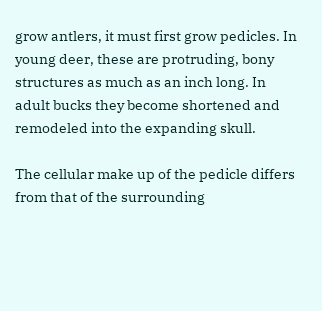grow antlers, it must first grow pedicles. In young deer, these are protruding, bony structures as much as an inch long. In adult bucks they become shortened and remodeled into the expanding skull.

The cellular make up of the pedicle differs from that of the surrounding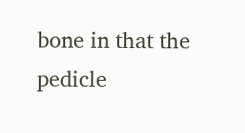bone in that the pedicle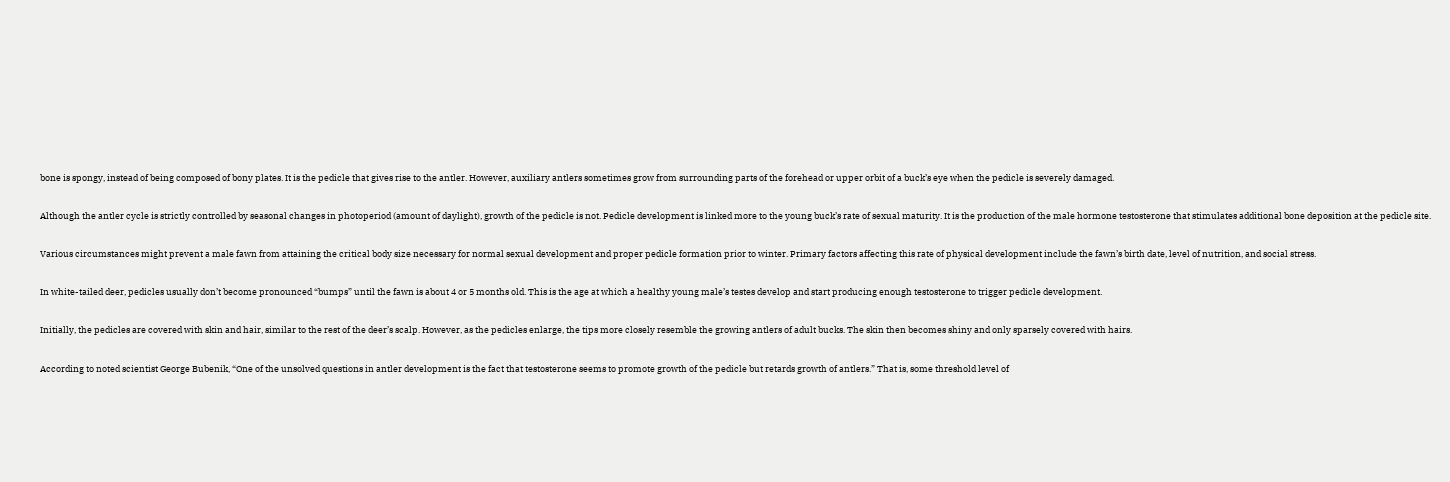bone is spongy, instead of being composed of bony plates. It is the pedicle that gives rise to the antler. However, auxiliary antlers sometimes grow from surrounding parts of the forehead or upper orbit of a buck’s eye when the pedicle is severely damaged.

Although the antler cycle is strictly controlled by seasonal changes in photoperiod (amount of daylight), growth of the pedicle is not. Pedicle development is linked more to the young buck’s rate of sexual maturity. It is the production of the male hormone testosterone that stimulates additional bone deposition at the pedicle site.

Various circumstances might prevent a male fawn from attaining the critical body size necessary for normal sexual development and proper pedicle formation prior to winter. Primary factors affecting this rate of physical development include the fawn’s birth date, level of nutrition, and social stress.

In white-tailed deer, pedicles usually don’t become pronounced “bumps” until the fawn is about 4 or 5 months old. This is the age at which a healthy young male’s testes develop and start producing enough testosterone to trigger pedicle development.

Initially, the pedicles are covered with skin and hair, similar to the rest of the deer’s scalp. However, as the pedicles enlarge, the tips more closely resemble the growing antlers of adult bucks. The skin then becomes shiny and only sparsely covered with hairs.

According to noted scientist George Bubenik, “One of the unsolved questions in antler development is the fact that testosterone seems to promote growth of the pedicle but retards growth of antlers.” That is, some threshold level of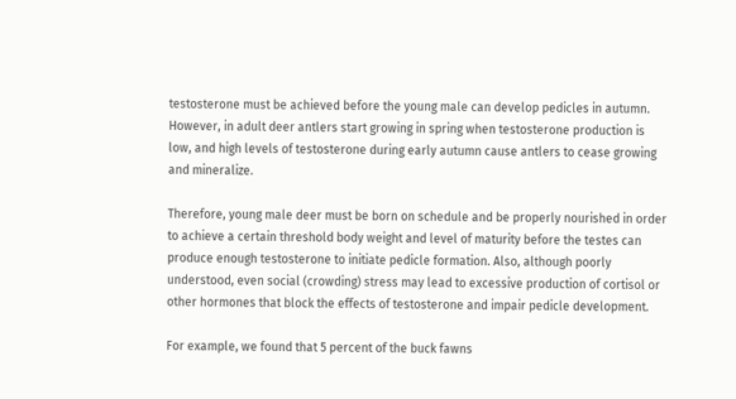testosterone must be achieved before the young male can develop pedicles in autumn. However, in adult deer antlers start growing in spring when testosterone production is low, and high levels of testosterone during early autumn cause antlers to cease growing and mineralize.

Therefore, young male deer must be born on schedule and be properly nourished in order to achieve a certain threshold body weight and level of maturity before the testes can produce enough testosterone to initiate pedicle formation. Also, although poorly understood, even social (crowding) stress may lead to excessive production of cortisol or other hormones that block the effects of testosterone and impair pedicle development.

For example, we found that 5 percent of the buck fawns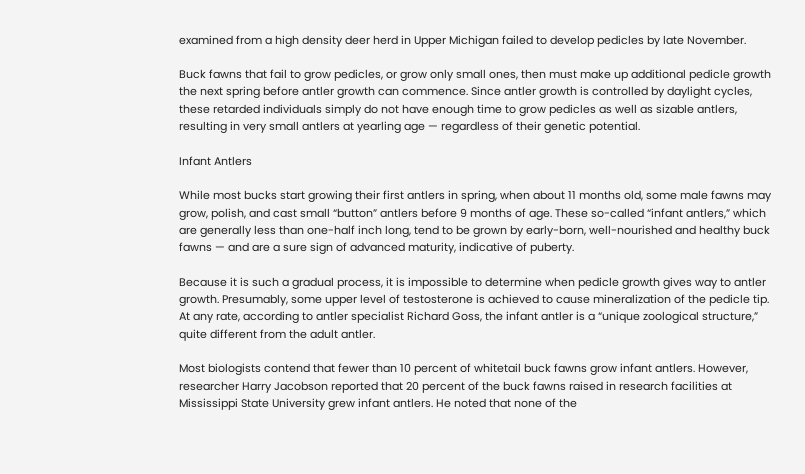examined from a high density deer herd in Upper Michigan failed to develop pedicles by late November.

Buck fawns that fail to grow pedicles, or grow only small ones, then must make up additional pedicle growth the next spring before antler growth can commence. Since antler growth is controlled by daylight cycles, these retarded individuals simply do not have enough time to grow pedicles as well as sizable antlers, resulting in very small antlers at yearling age — regardless of their genetic potential.

Infant Antlers

While most bucks start growing their first antlers in spring, when about 11 months old, some male fawns may grow, polish, and cast small “button” antlers before 9 months of age. These so-called “infant antlers,” which are generally less than one-half inch long, tend to be grown by early-born, well-nourished and healthy buck fawns — and are a sure sign of advanced maturity, indicative of puberty.

Because it is such a gradual process, it is impossible to determine when pedicle growth gives way to antler growth. Presumably, some upper level of testosterone is achieved to cause mineralization of the pedicle tip. At any rate, according to antler specialist Richard Goss, the infant antler is a “unique zoological structure,” quite different from the adult antler.

Most biologists contend that fewer than 10 percent of whitetail buck fawns grow infant antlers. However, researcher Harry Jacobson reported that 20 percent of the buck fawns raised in research facilities at Mississippi State University grew infant antlers. He noted that none of the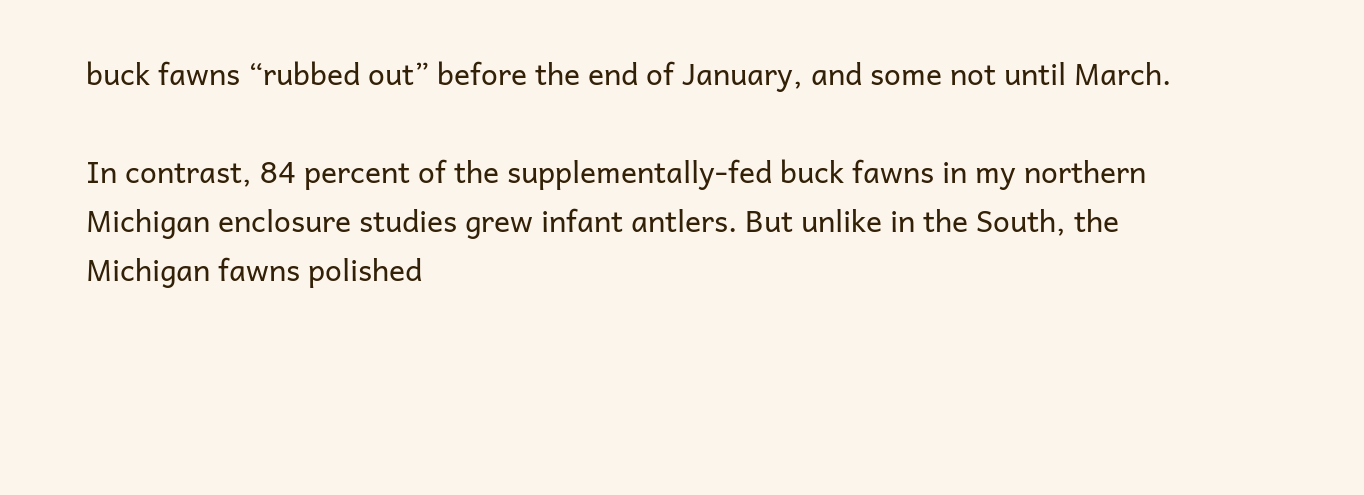buck fawns “rubbed out” before the end of January, and some not until March.

In contrast, 84 percent of the supplementally-fed buck fawns in my northern Michigan enclosure studies grew infant antlers. But unlike in the South, the Michigan fawns polished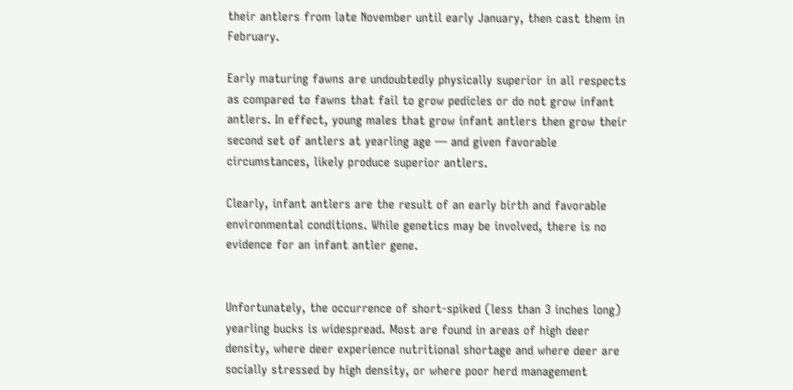their antlers from late November until early January, then cast them in February.

Early maturing fawns are undoubtedly physically superior in all respects as compared to fawns that fail to grow pedicles or do not grow infant antlers. In effect, young males that grow infant antlers then grow their second set of antlers at yearling age — and given favorable circumstances, likely produce superior antlers.

Clearly, infant antlers are the result of an early birth and favorable environmental conditions. While genetics may be involved, there is no evidence for an infant antler gene.


Unfortunately, the occurrence of short-spiked (less than 3 inches long) yearling bucks is widespread. Most are found in areas of high deer density, where deer experience nutritional shortage and where deer are socially stressed by high density, or where poor herd management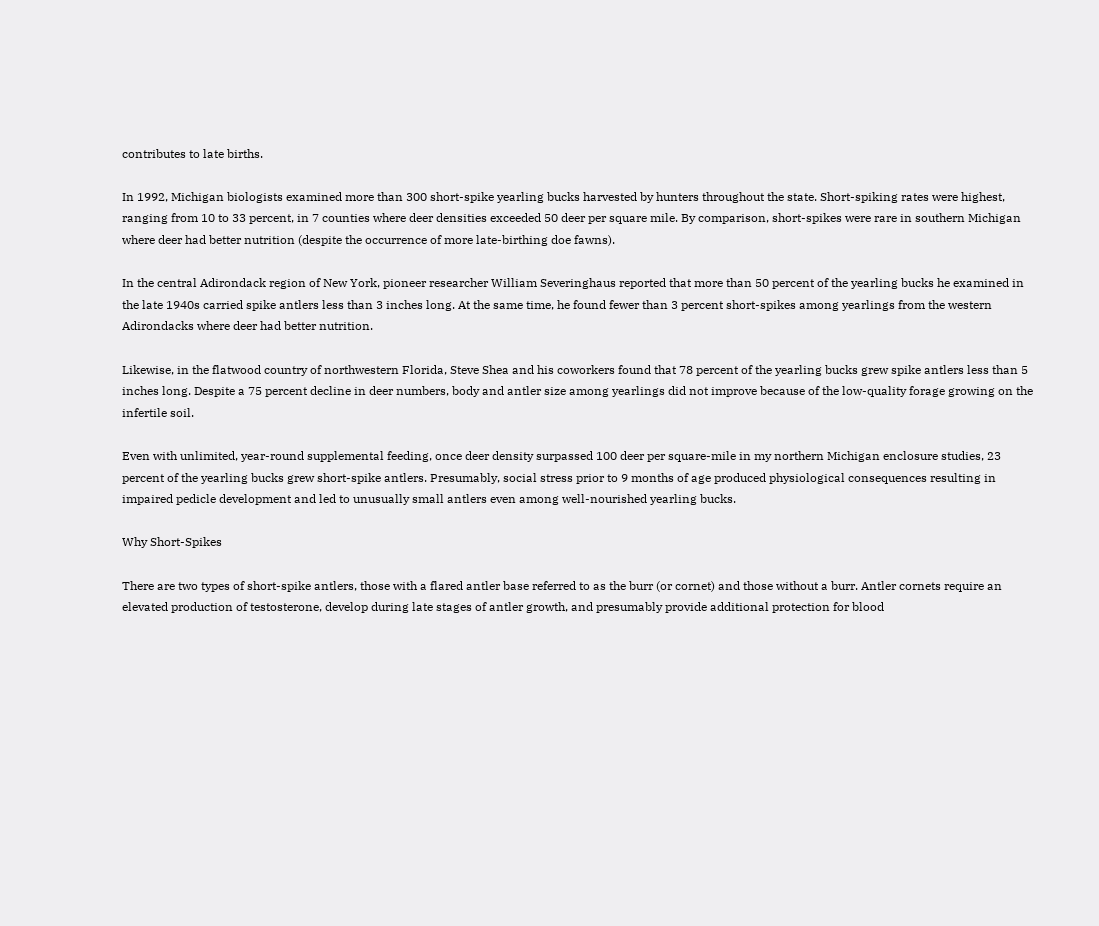contributes to late births.

In 1992, Michigan biologists examined more than 300 short-spike yearling bucks harvested by hunters throughout the state. Short-spiking rates were highest, ranging from 10 to 33 percent, in 7 counties where deer densities exceeded 50 deer per square mile. By comparison, short-spikes were rare in southern Michigan where deer had better nutrition (despite the occurrence of more late-birthing doe fawns).

In the central Adirondack region of New York, pioneer researcher William Severinghaus reported that more than 50 percent of the yearling bucks he examined in the late 1940s carried spike antlers less than 3 inches long. At the same time, he found fewer than 3 percent short-spikes among yearlings from the western Adirondacks where deer had better nutrition.

Likewise, in the flatwood country of northwestern Florida, Steve Shea and his coworkers found that 78 percent of the yearling bucks grew spike antlers less than 5 inches long. Despite a 75 percent decline in deer numbers, body and antler size among yearlings did not improve because of the low-quality forage growing on the infertile soil.

Even with unlimited, year-round supplemental feeding, once deer density surpassed 100 deer per square-mile in my northern Michigan enclosure studies, 23 percent of the yearling bucks grew short-spike antlers. Presumably, social stress prior to 9 months of age produced physiological consequences resulting in impaired pedicle development and led to unusually small antlers even among well-nourished yearling bucks.

Why Short-Spikes

There are two types of short-spike antlers, those with a flared antler base referred to as the burr (or cornet) and those without a burr. Antler cornets require an elevated production of testosterone, develop during late stages of antler growth, and presumably provide additional protection for blood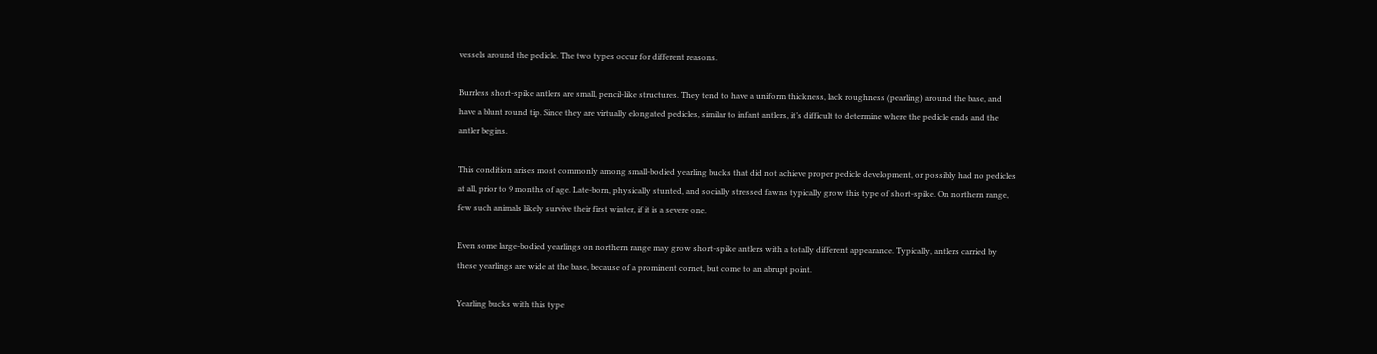vessels around the pedicle. The two types occur for different reasons.

Burrless short-spike antlers are small, pencil-like structures. They tend to have a uniform thickness, lack roughness (pearling) around the base, and have a blunt round tip. Since they are virtually elongated pedicles, similar to infant antlers, it’s difficult to determine where the pedicle ends and the antler begins.

This condition arises most commonly among small-bodied yearling bucks that did not achieve proper pedicle development, or possibly had no pedicles at all, prior to 9 months of age. Late-born, physically stunted, and socially stressed fawns typically grow this type of short-spike. On northern range, few such animals likely survive their first winter, if it is a severe one.

Even some large-bodied yearlings on northern range may grow short-spike antlers with a totally different appearance. Typically, antlers carried by these yearlings are wide at the base, because of a prominent cornet, but come to an abrupt point.

Yearling bucks with this type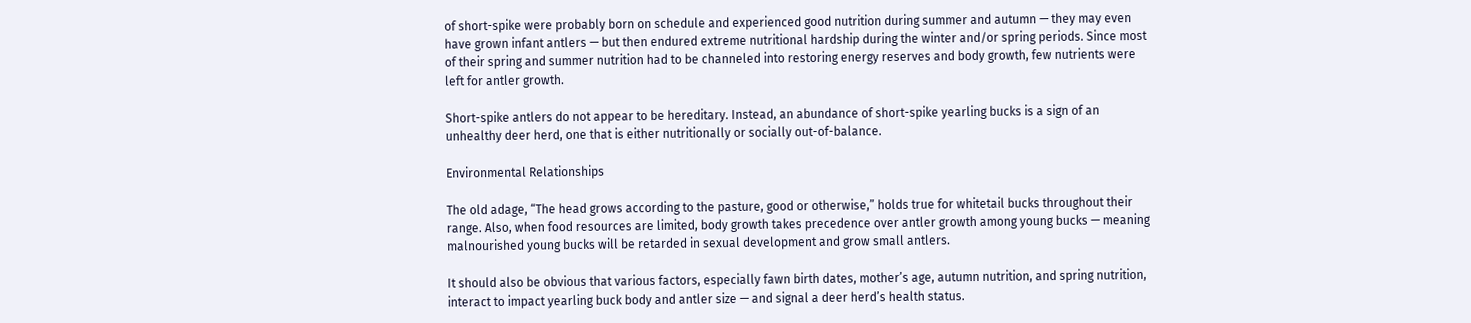of short-spike were probably born on schedule and experienced good nutrition during summer and autumn — they may even have grown infant antlers — but then endured extreme nutritional hardship during the winter and/or spring periods. Since most of their spring and summer nutrition had to be channeled into restoring energy reserves and body growth, few nutrients were left for antler growth.

Short-spike antlers do not appear to be hereditary. Instead, an abundance of short-spike yearling bucks is a sign of an unhealthy deer herd, one that is either nutritionally or socially out-of-balance.

Environmental Relationships

The old adage, “The head grows according to the pasture, good or otherwise,” holds true for whitetail bucks throughout their range. Also, when food resources are limited, body growth takes precedence over antler growth among young bucks — meaning malnourished young bucks will be retarded in sexual development and grow small antlers.

It should also be obvious that various factors, especially fawn birth dates, mother’s age, autumn nutrition, and spring nutrition, interact to impact yearling buck body and antler size — and signal a deer herd’s health status.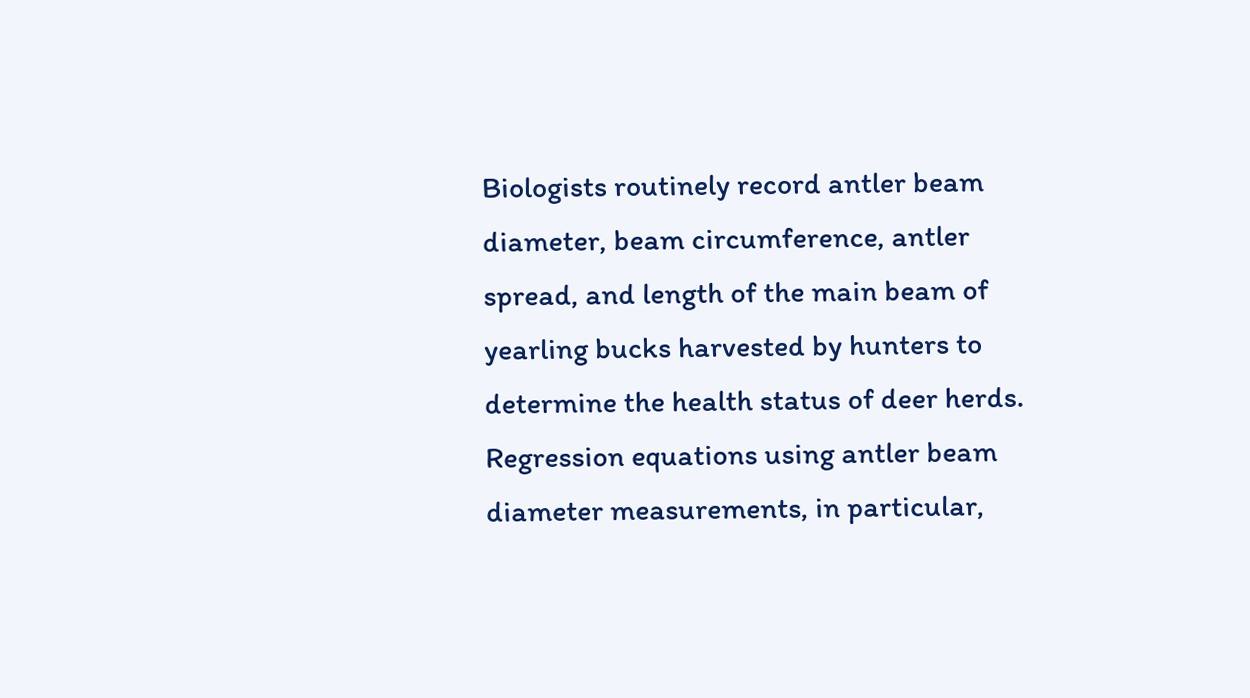Biologists routinely record antler beam diameter, beam circumference, antler spread, and length of the main beam of yearling bucks harvested by hunters to determine the health status of deer herds. Regression equations using antler beam diameter measurements, in particular,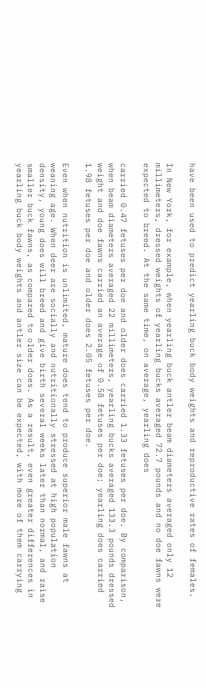have been used to predict yearling buck body weights and reproductive rates of females.

In New York, for example, when yearling buck antler beam diameters averaged only 12 millimeters, dressed weights of yearling bucks averaged 72.7 pounds and no doe fawns were expected to breed. At the same time, on average, yearling does

carried 0.47 fetuses per doe and older does carried 1.33 fetuses per doe. By comparison, when beam diameters averaged 22 millimeters, yearling bucks averaged 133.3 pounds dressed weight and doe fawns carried an average of 0.58 fetuses per doe; yearling does carried 1.98 fetuses per doe and older does 2.05 fetuses per doe.

Even when nutrition is unlimited, mature does tend to produce superior male fawns at weaning age. When deer are socially and nutritionally stressed at high population density, young does will breed and give birth several weeks later than normal, and raise smaller buck fawns, as compared to older does. As a result, even greater differences in yearling buck body weights and antler size can be expected, with more of them carrying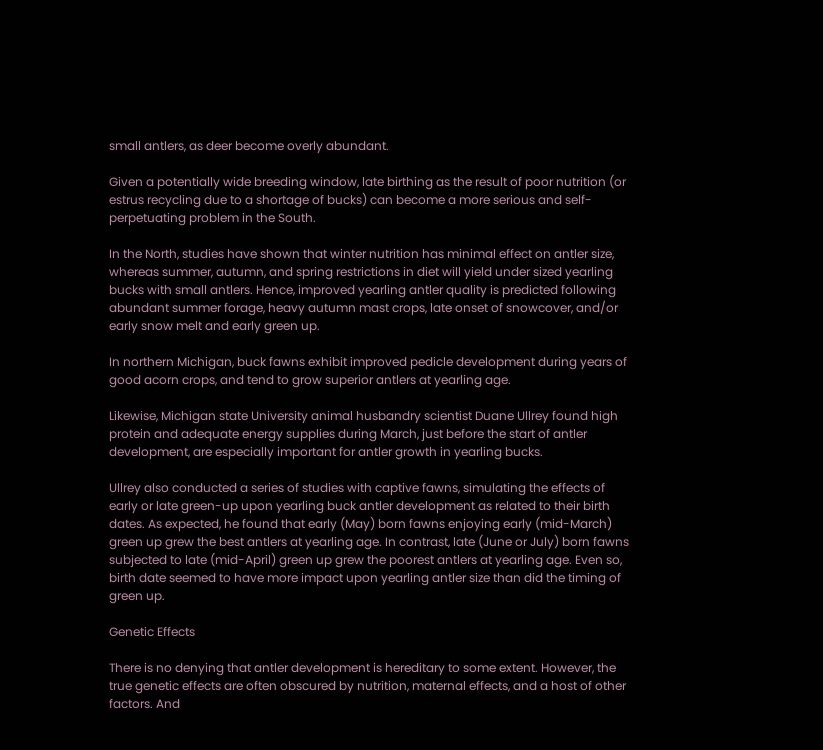small antlers, as deer become overly abundant.

Given a potentially wide breeding window, late birthing as the result of poor nutrition (or estrus recycling due to a shortage of bucks) can become a more serious and self-perpetuating problem in the South.

In the North, studies have shown that winter nutrition has minimal effect on antler size, whereas summer, autumn, and spring restrictions in diet will yield under sized yearling bucks with small antlers. Hence, improved yearling antler quality is predicted following abundant summer forage, heavy autumn mast crops, late onset of snowcover, and/or early snow melt and early green up.

In northern Michigan, buck fawns exhibit improved pedicle development during years of good acorn crops, and tend to grow superior antlers at yearling age.

Likewise, Michigan state University animal husbandry scientist Duane Ullrey found high protein and adequate energy supplies during March, just before the start of antler development, are especially important for antler growth in yearling bucks.

Ullrey also conducted a series of studies with captive fawns, simulating the effects of early or late green-up upon yearling buck antler development as related to their birth dates. As expected, he found that early (May) born fawns enjoying early (mid-March) green up grew the best antlers at yearling age. In contrast, late (June or July) born fawns subjected to late (mid-April) green up grew the poorest antlers at yearling age. Even so, birth date seemed to have more impact upon yearling antler size than did the timing of green up.

Genetic Effects

There is no denying that antler development is hereditary to some extent. However, the true genetic effects are often obscured by nutrition, maternal effects, and a host of other factors. And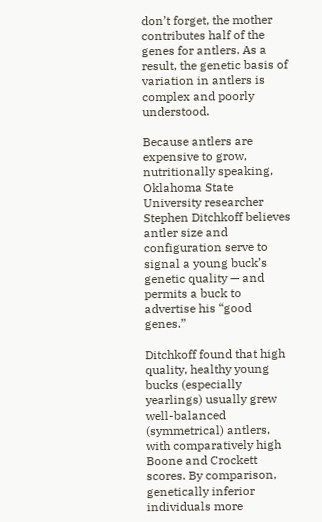don’t forget, the mother contributes half of the genes for antlers. As a result, the genetic basis of variation in antlers is complex and poorly understood.

Because antlers are expensive to grow, nutritionally speaking, Oklahoma State University researcher Stephen Ditchkoff believes antler size and configuration serve to signal a young buck’s genetic quality — and permits a buck to advertise his “good genes.”

Ditchkoff found that high quality, healthy young bucks (especially yearlings) usually grew well-balanced (symmetrical) antlers, with comparatively high Boone and Crockett scores. By comparison, genetically inferior individuals more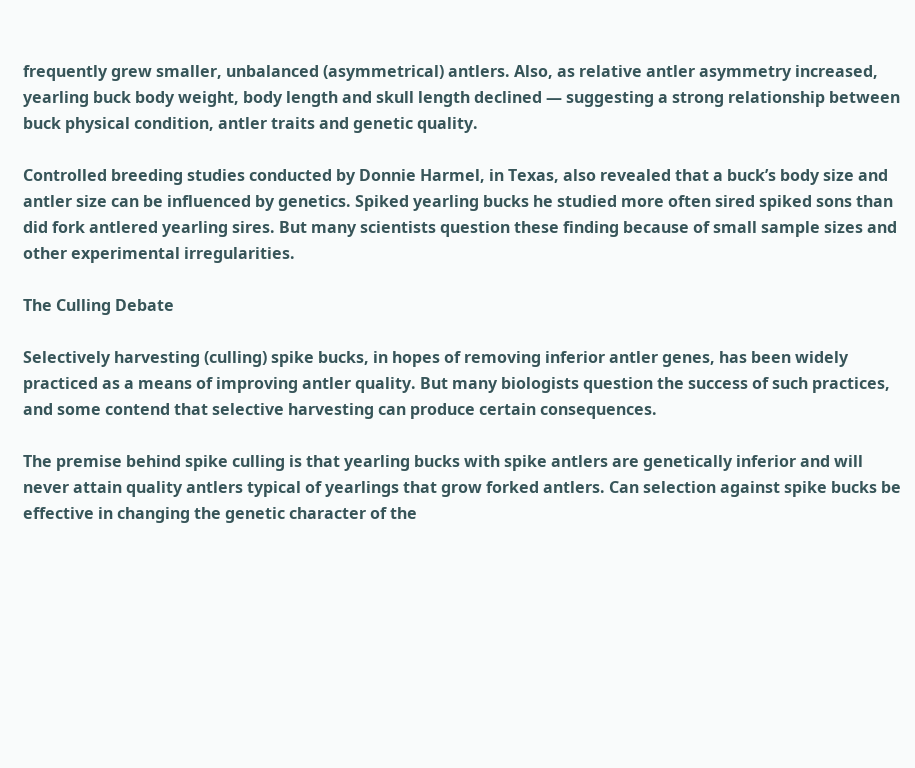frequently grew smaller, unbalanced (asymmetrical) antlers. Also, as relative antler asymmetry increased, yearling buck body weight, body length and skull length declined — suggesting a strong relationship between buck physical condition, antler traits and genetic quality.

Controlled breeding studies conducted by Donnie Harmel, in Texas, also revealed that a buck’s body size and antler size can be influenced by genetics. Spiked yearling bucks he studied more often sired spiked sons than did fork antlered yearling sires. But many scientists question these finding because of small sample sizes and other experimental irregularities.

The Culling Debate

Selectively harvesting (culling) spike bucks, in hopes of removing inferior antler genes, has been widely practiced as a means of improving antler quality. But many biologists question the success of such practices, and some contend that selective harvesting can produce certain consequences.

The premise behind spike culling is that yearling bucks with spike antlers are genetically inferior and will never attain quality antlers typical of yearlings that grow forked antlers. Can selection against spike bucks be effective in changing the genetic character of the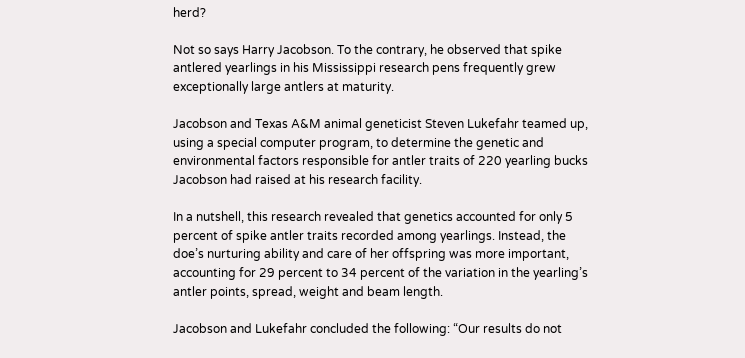herd?

Not so says Harry Jacobson. To the contrary, he observed that spike antlered yearlings in his Mississippi research pens frequently grew exceptionally large antlers at maturity.

Jacobson and Texas A&M animal geneticist Steven Lukefahr teamed up, using a special computer program, to determine the genetic and environmental factors responsible for antler traits of 220 yearling bucks Jacobson had raised at his research facility.

In a nutshell, this research revealed that genetics accounted for only 5 percent of spike antler traits recorded among yearlings. Instead, the doe’s nurturing ability and care of her offspring was more important, accounting for 29 percent to 34 percent of the variation in the yearling’s antler points, spread, weight and beam length.

Jacobson and Lukefahr concluded the following: “Our results do not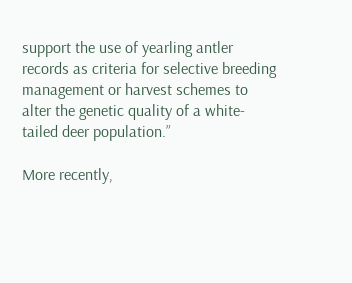support the use of yearling antler records as criteria for selective breeding management or harvest schemes to alter the genetic quality of a white-tailed deer population.”

More recently,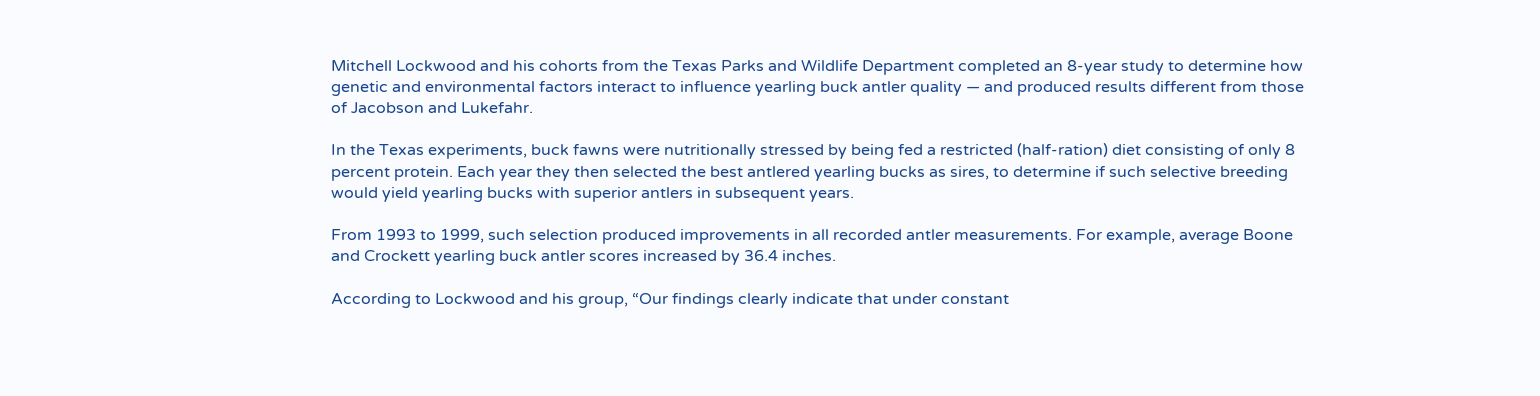Mitchell Lockwood and his cohorts from the Texas Parks and Wildlife Department completed an 8-year study to determine how genetic and environmental factors interact to influence yearling buck antler quality — and produced results different from those of Jacobson and Lukefahr.

In the Texas experiments, buck fawns were nutritionally stressed by being fed a restricted (half-ration) diet consisting of only 8 percent protein. Each year they then selected the best antlered yearling bucks as sires, to determine if such selective breeding would yield yearling bucks with superior antlers in subsequent years.

From 1993 to 1999, such selection produced improvements in all recorded antler measurements. For example, average Boone and Crockett yearling buck antler scores increased by 36.4 inches.

According to Lockwood and his group, “Our findings clearly indicate that under constant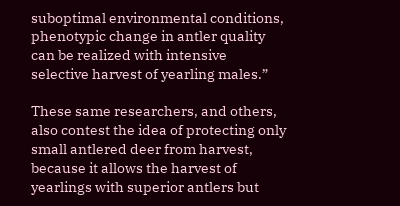suboptimal environmental conditions, phenotypic change in antler quality can be realized with intensive selective harvest of yearling males.”

These same researchers, and others, also contest the idea of protecting only small antlered deer from harvest, because it allows the harvest of yearlings with superior antlers but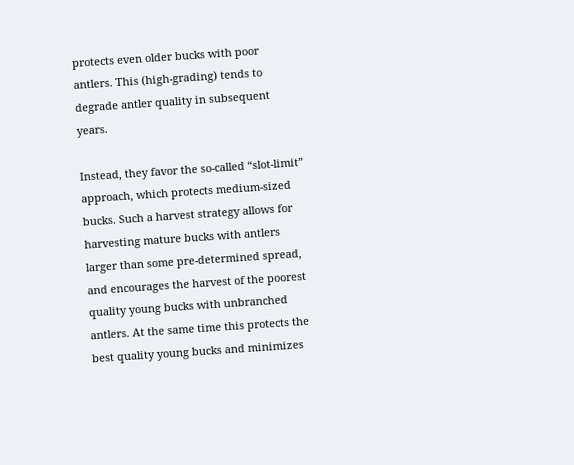protects even older bucks with poor antlers. This (high-grading) tends to degrade antler quality in subsequent years.

Instead, they favor the so-called “slot-limit” approach, which protects medium-sized bucks. Such a harvest strategy allows for harvesting mature bucks with antlers larger than some pre-determined spread, and encourages the harvest of the poorest quality young bucks with unbranched antlers. At the same time this protects the best quality young bucks and minimizes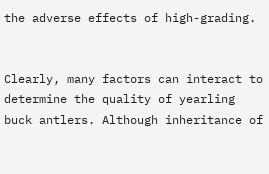the adverse effects of high-grading.


Clearly, many factors can interact to determine the quality of yearling buck antlers. Although inheritance of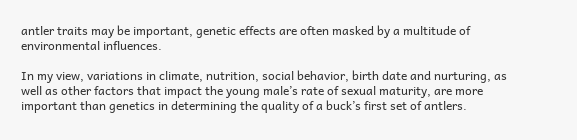antler traits may be important, genetic effects are often masked by a multitude of environmental influences.

In my view, variations in climate, nutrition, social behavior, birth date and nurturing, as well as other factors that impact the young male’s rate of sexual maturity, are more important than genetics in determining the quality of a buck’s first set of antlers.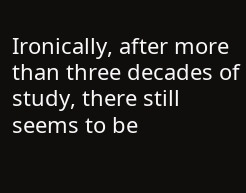Ironically, after more than three decades of study, there still seems to be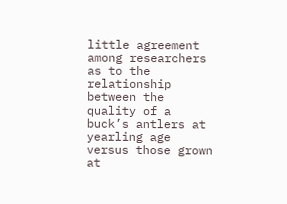little agreement among researchers as to the relationship between the quality of a buck’s antlers at yearling age versus those grown at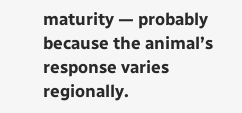maturity — probably because the animal’s response varies regionally.